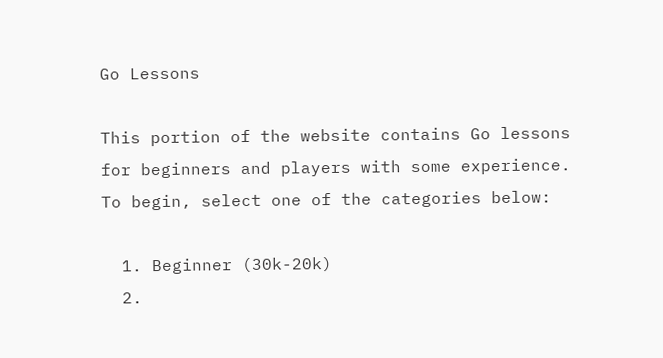Go Lessons

This portion of the website contains Go lessons for beginners and players with some experience. To begin, select one of the categories below:

  1. Beginner (30k-20k)
  2.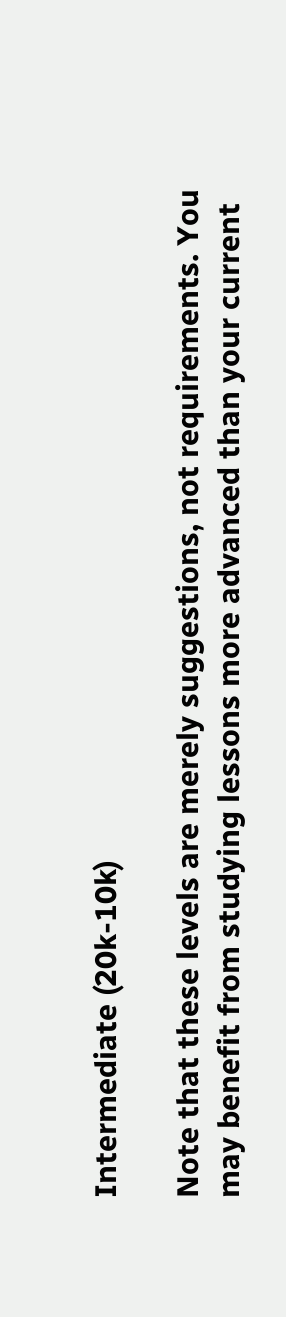Intermediate (20k-10k)

Note that these levels are merely suggestions, not requirements. You may benefit from studying lessons more advanced than your current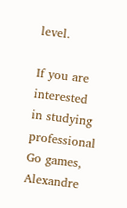level.

If you are interested in studying professional Go games, Alexandre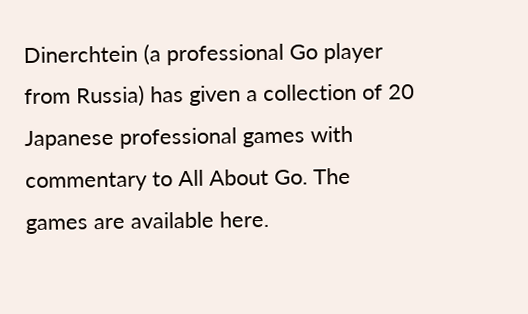Dinerchtein (a professional Go player from Russia) has given a collection of 20 Japanese professional games with commentary to All About Go. The games are available here.